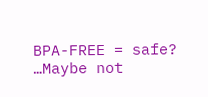BPA-FREE = safe? …Maybe not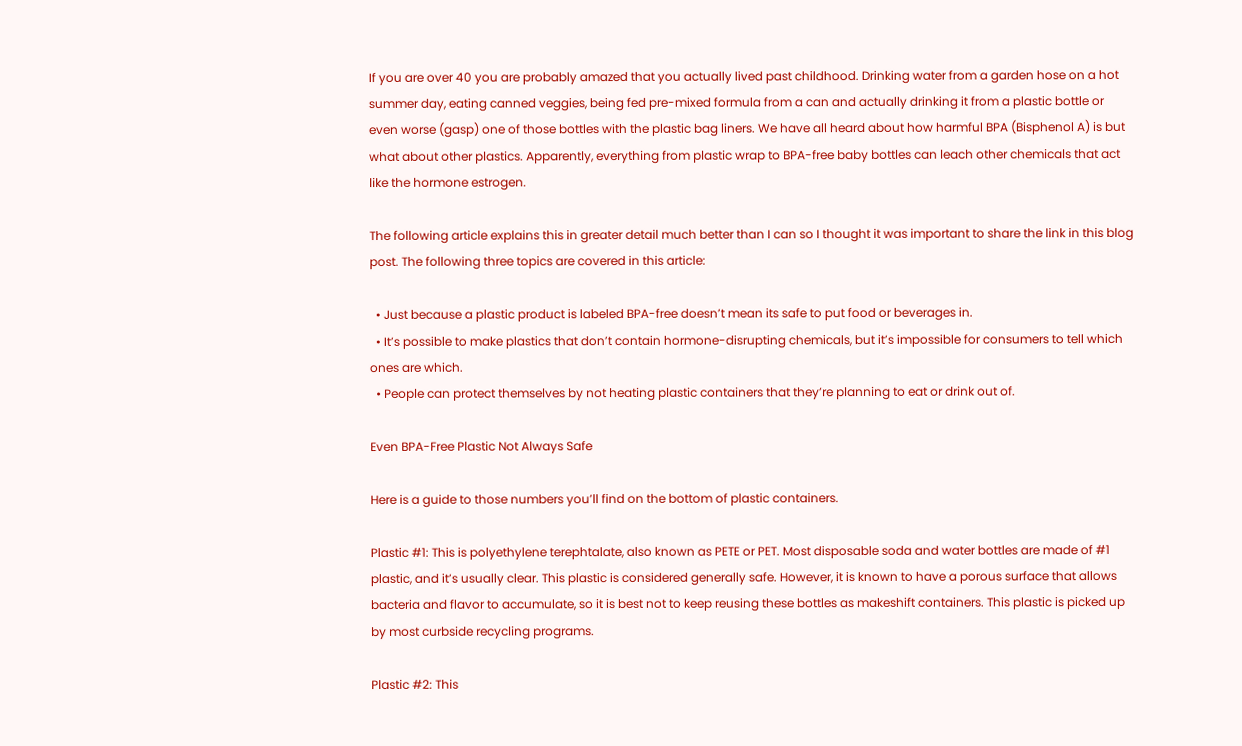If you are over 40 you are probably amazed that you actually lived past childhood. Drinking water from a garden hose on a hot summer day, eating canned veggies, being fed pre-mixed formula from a can and actually drinking it from a plastic bottle or even worse (gasp) one of those bottles with the plastic bag liners. We have all heard about how harmful BPA (Bisphenol A) is but what about other plastics. Apparently, everything from plastic wrap to BPA-free baby bottles can leach other chemicals that act like the hormone estrogen.

The following article explains this in greater detail much better than I can so I thought it was important to share the link in this blog post. The following three topics are covered in this article:

  • Just because a plastic product is labeled BPA-free doesn’t mean its safe to put food or beverages in.
  • It’s possible to make plastics that don’t contain hormone-disrupting chemicals, but it’s impossible for consumers to tell which ones are which.
  • People can protect themselves by not heating plastic containers that they’re planning to eat or drink out of.

Even BPA-Free Plastic Not Always Safe

Here is a guide to those numbers you’ll find on the bottom of plastic containers.

Plastic #1: This is polyethylene terephtalate, also known as PETE or PET. Most disposable soda and water bottles are made of #1 plastic, and it’s usually clear. This plastic is considered generally safe. However, it is known to have a porous surface that allows bacteria and flavor to accumulate, so it is best not to keep reusing these bottles as makeshift containers. This plastic is picked up by most curbside recycling programs.

Plastic #2: This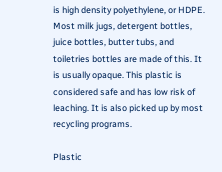is high density polyethylene, or HDPE. Most milk jugs, detergent bottles, juice bottles, butter tubs, and toiletries bottles are made of this. It is usually opaque. This plastic is considered safe and has low risk of leaching. It is also picked up by most recycling programs.

Plastic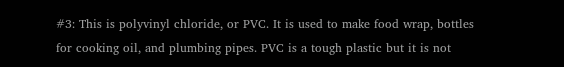#3: This is polyvinyl chloride, or PVC. It is used to make food wrap, bottles for cooking oil, and plumbing pipes. PVC is a tough plastic but it is not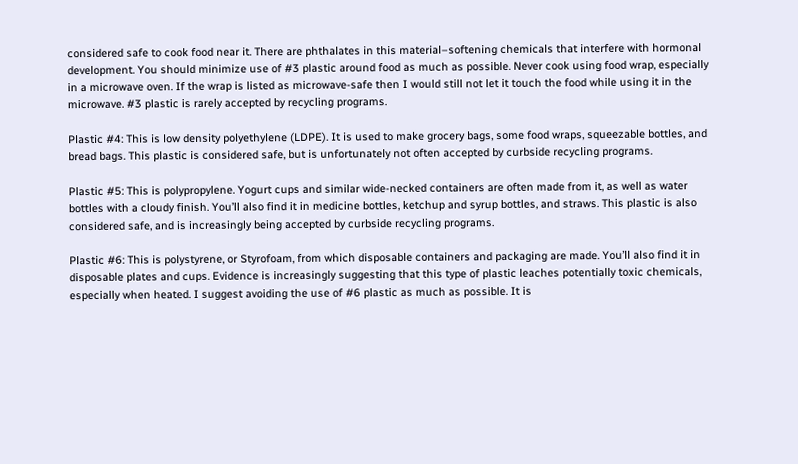considered safe to cook food near it. There are phthalates in this material–softening chemicals that interfere with hormonal development. You should minimize use of #3 plastic around food as much as possible. Never cook using food wrap, especially in a microwave oven. If the wrap is listed as microwave-safe then I would still not let it touch the food while using it in the microwave. #3 plastic is rarely accepted by recycling programs.

Plastic #4: This is low density polyethylene (LDPE). It is used to make grocery bags, some food wraps, squeezable bottles, and bread bags. This plastic is considered safe, but is unfortunately not often accepted by curbside recycling programs.

Plastic #5: This is polypropylene. Yogurt cups and similar wide-necked containers are often made from it, as well as water bottles with a cloudy finish. You’ll also find it in medicine bottles, ketchup and syrup bottles, and straws. This plastic is also considered safe, and is increasingly being accepted by curbside recycling programs.

Plastic #6: This is polystyrene, or Styrofoam, from which disposable containers and packaging are made. You’ll also find it in disposable plates and cups. Evidence is increasingly suggesting that this type of plastic leaches potentially toxic chemicals, especially when heated. I suggest avoiding the use of #6 plastic as much as possible. It is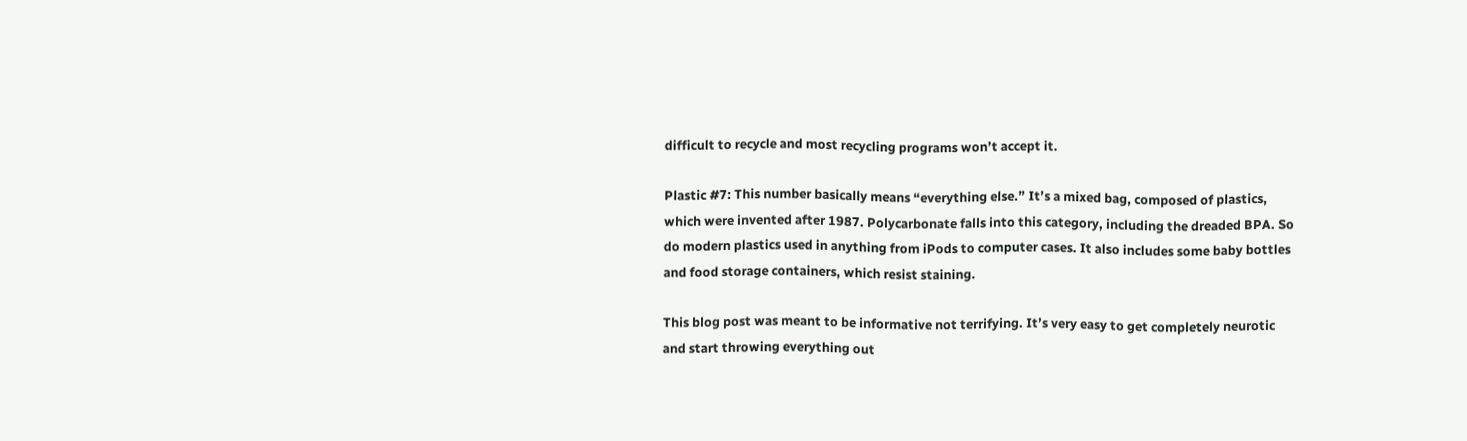difficult to recycle and most recycling programs won’t accept it.

Plastic #7: This number basically means “everything else.” It’s a mixed bag, composed of plastics, which were invented after 1987. Polycarbonate falls into this category, including the dreaded BPA. So do modern plastics used in anything from iPods to computer cases. It also includes some baby bottles and food storage containers, which resist staining.

This blog post was meant to be informative not terrifying. It’s very easy to get completely neurotic and start throwing everything out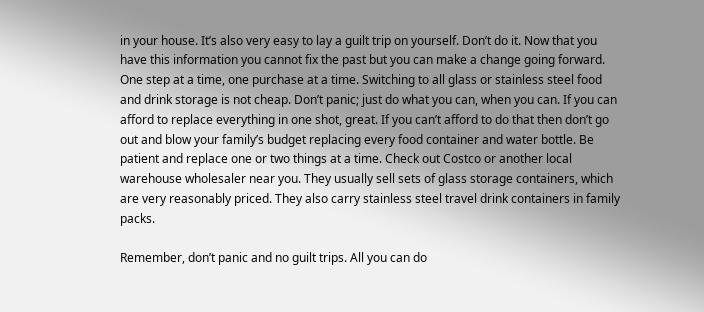in your house. It’s also very easy to lay a guilt trip on yourself. Don’t do it. Now that you have this information you cannot fix the past but you can make a change going forward. One step at a time, one purchase at a time. Switching to all glass or stainless steel food and drink storage is not cheap. Don’t panic; just do what you can, when you can. If you can afford to replace everything in one shot, great. If you can’t afford to do that then don’t go out and blow your family’s budget replacing every food container and water bottle. Be patient and replace one or two things at a time. Check out Costco or another local warehouse wholesaler near you. They usually sell sets of glass storage containers, which are very reasonably priced. They also carry stainless steel travel drink containers in family packs.

Remember, don’t panic and no guilt trips. All you can do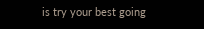is try your best going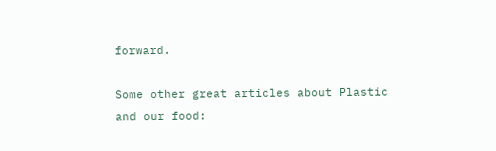forward.

Some other great articles about Plastic and our food: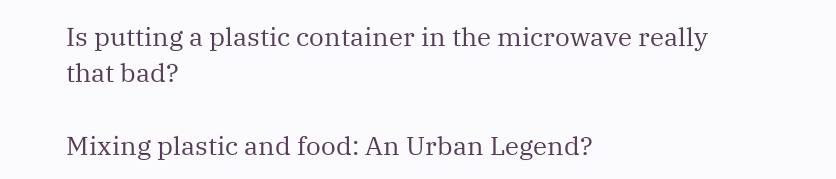Is putting a plastic container in the microwave really that bad?

Mixing plastic and food: An Urban Legend?